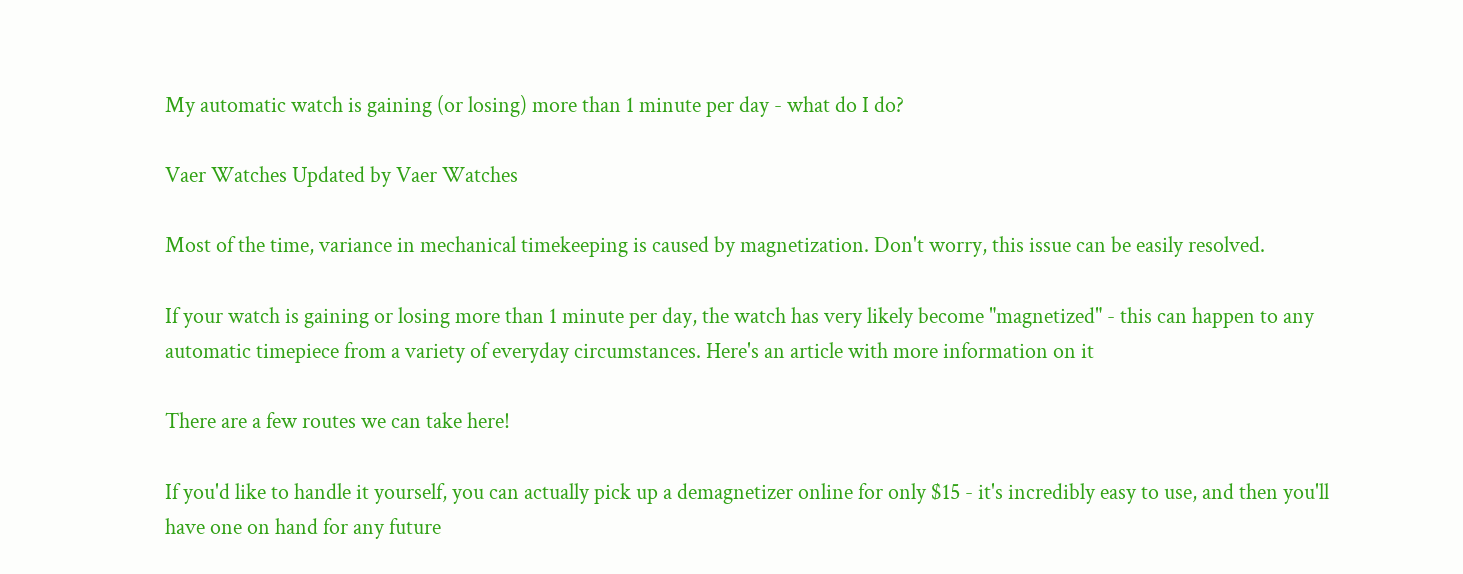My automatic watch is gaining (or losing) more than 1 minute per day - what do I do?

Vaer Watches Updated by Vaer Watches

Most of the time, variance in mechanical timekeeping is caused by magnetization. Don't worry, this issue can be easily resolved.

If your watch is gaining or losing more than 1 minute per day, the watch has very likely become "magnetized" - this can happen to any automatic timepiece from a variety of everyday circumstances. Here's an article with more information on it

There are a few routes we can take here!

If you'd like to handle it yourself, you can actually pick up a demagnetizer online for only $15 - it's incredibly easy to use, and then you'll have one on hand for any future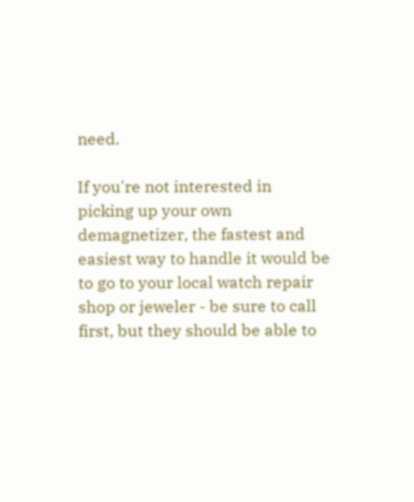need.

If you're not interested in picking up your own demagnetizer, the fastest and easiest way to handle it would be to go to your local watch repair shop or jeweler - be sure to call first, but they should be able to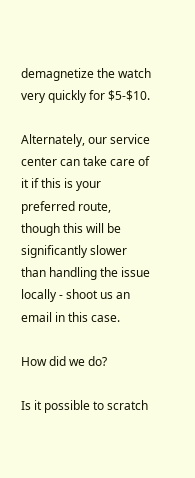demagnetize the watch very quickly for $5-$10.

Alternately, our service center can take care of it if this is your preferred route, though this will be significantly slower than handling the issue locally - shoot us an email in this case.

How did we do?

Is it possible to scratch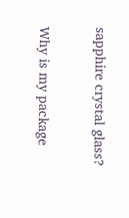sapphire crystal glass?

Why is my package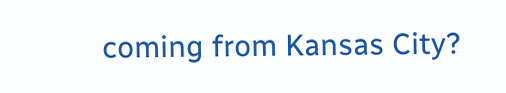coming from Kansas City?